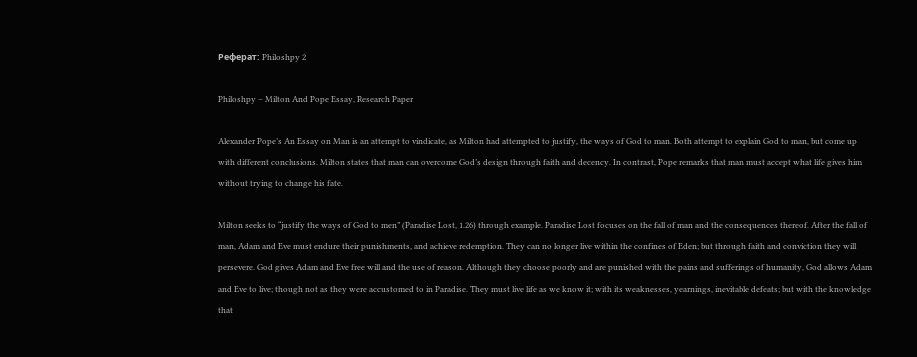Реферат: Philoshpy 2

Philoshpy – Milton And Pope Essay, Research Paper

Alexander Pope’s An Essay on Man is an attempt to vindicate, as Milton had attempted to justify, the ways of God to man. Both attempt to explain God to man, but come up with different conclusions. Milton states that man can overcome God’s design through faith and decency. In contrast, Pope remarks that man must accept what life gives him without trying to change his fate.

Milton seeks to “justify the ways of God to men” (Paradise Lost, 1.26) through example. Paradise Lost focuses on the fall of man and the consequences thereof. After the fall of man, Adam and Eve must endure their punishments, and achieve redemption. They can no longer live within the confines of Eden; but through faith and conviction they will persevere. God gives Adam and Eve free will and the use of reason. Although they choose poorly and are punished with the pains and sufferings of humanity, God allows Adam and Eve to live; though not as they were accustomed to in Paradise. They must live life as we know it; with its weaknesses, yearnings, inevitable defeats; but with the knowledge that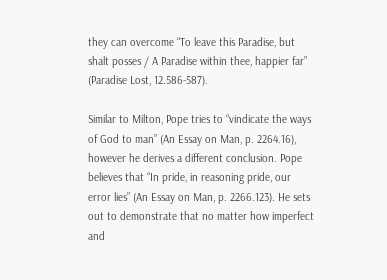they can overcome “To leave this Paradise, but shalt posses / A Paradise within thee, happier far” (Paradise Lost, 12.586-587).

Similar to Milton, Pope tries to “vindicate the ways of God to man” (An Essay on Man, p. 2264.16), however he derives a different conclusion. Pope believes that “In pride, in reasoning pride, our error lies” (An Essay on Man, p. 2266.123). He sets out to demonstrate that no matter how imperfect and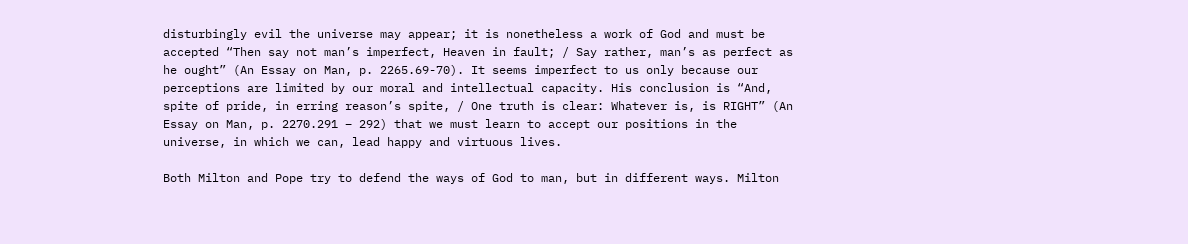disturbingly evil the universe may appear; it is nonetheless a work of God and must be accepted “Then say not man’s imperfect, Heaven in fault; / Say rather, man’s as perfect as he ought” (An Essay on Man, p. 2265.69-70). It seems imperfect to us only because our perceptions are limited by our moral and intellectual capacity. His conclusion is “And, spite of pride, in erring reason’s spite, / One truth is clear: Whatever is, is RIGHT” (An Essay on Man, p. 2270.291 – 292) that we must learn to accept our positions in the universe, in which we can, lead happy and virtuous lives.

Both Milton and Pope try to defend the ways of God to man, but in different ways. Milton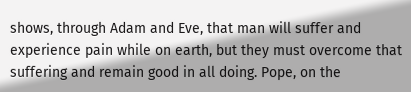shows, through Adam and Eve, that man will suffer and experience pain while on earth, but they must overcome that suffering and remain good in all doing. Pope, on the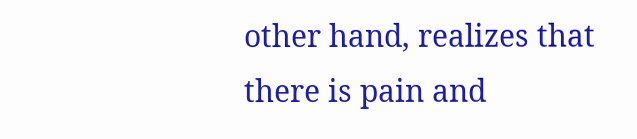other hand, realizes that there is pain and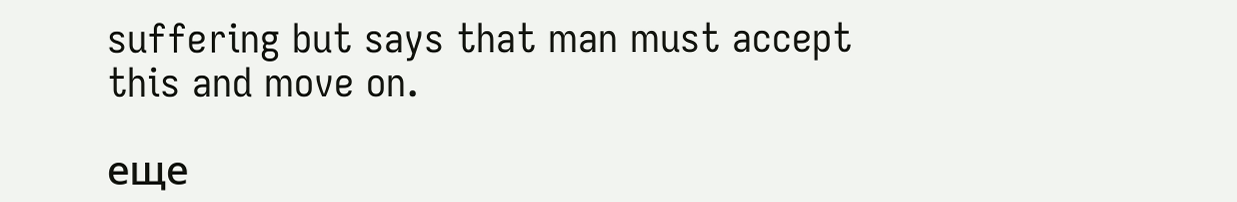suffering but says that man must accept this and move on.

еще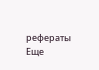рефераты
Еще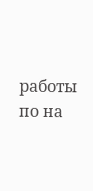работы по на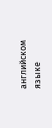английском языке